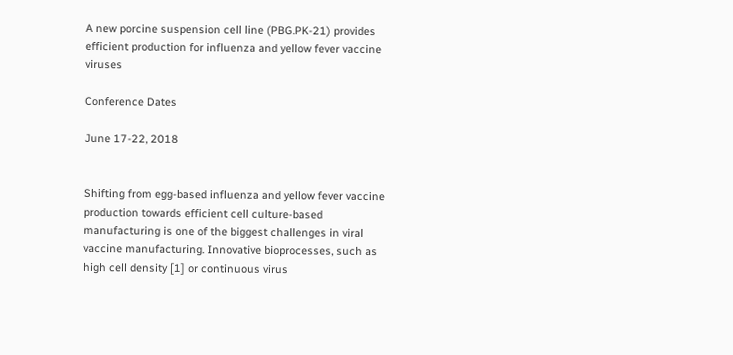A new porcine suspension cell line (PBG.PK-21) provides efficient production for influenza and yellow fever vaccine viruses

Conference Dates

June 17-22, 2018


Shifting from egg-based influenza and yellow fever vaccine production towards efficient cell culture-based manufacturing is one of the biggest challenges in viral vaccine manufacturing. Innovative bioprocesses, such as high cell density [1] or continuous virus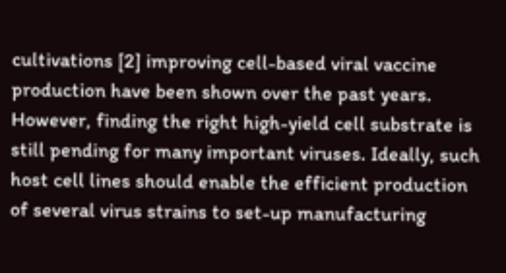cultivations [2] improving cell-based viral vaccine production have been shown over the past years. However, finding the right high-yield cell substrate is still pending for many important viruses. Ideally, such host cell lines should enable the efficient production of several virus strains to set-up manufacturing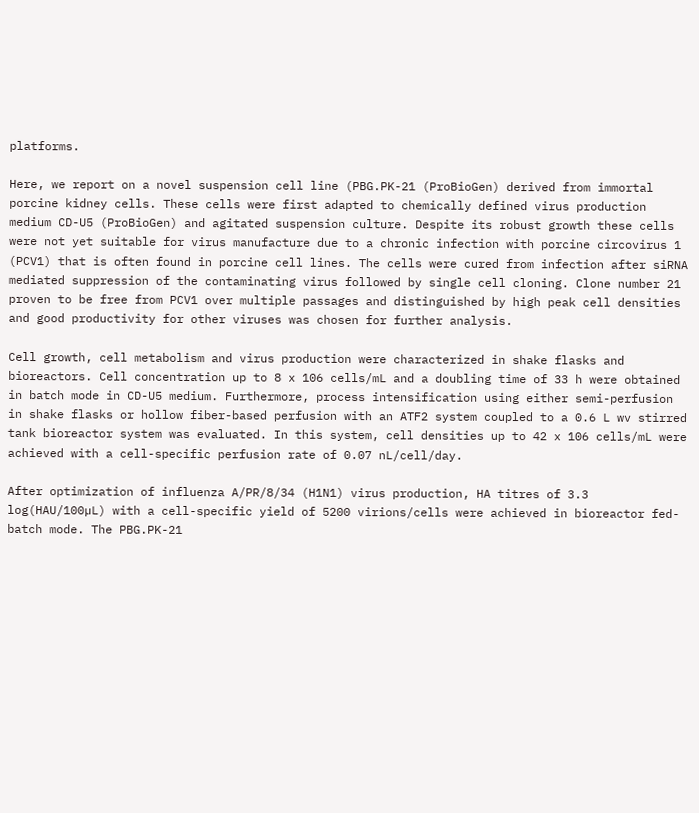platforms.

Here, we report on a novel suspension cell line (PBG.PK-21 (ProBioGen) derived from immortal porcine kidney cells. These cells were first adapted to chemically defined virus production medium CD-U5 (ProBioGen) and agitated suspension culture. Despite its robust growth these cells were not yet suitable for virus manufacture due to a chronic infection with porcine circovirus 1 (PCV1) that is often found in porcine cell lines. The cells were cured from infection after siRNA mediated suppression of the contaminating virus followed by single cell cloning. Clone number 21 proven to be free from PCV1 over multiple passages and distinguished by high peak cell densities and good productivity for other viruses was chosen for further analysis.

Cell growth, cell metabolism and virus production were characterized in shake flasks and bioreactors. Cell concentration up to 8 x 106 cells/mL and a doubling time of 33 h were obtained in batch mode in CD-U5 medium. Furthermore, process intensification using either semi-perfusion in shake flasks or hollow fiber-based perfusion with an ATF2 system coupled to a 0.6 L wv stirred tank bioreactor system was evaluated. In this system, cell densities up to 42 x 106 cells/mL were achieved with a cell-specific perfusion rate of 0.07 nL/cell/day.

After optimization of influenza A/PR/8/34 (H1N1) virus production, HA titres of 3.3 log(HAU/100µL) with a cell-specific yield of 5200 virions/cells were achieved in bioreactor fed-batch mode. The PBG.PK-21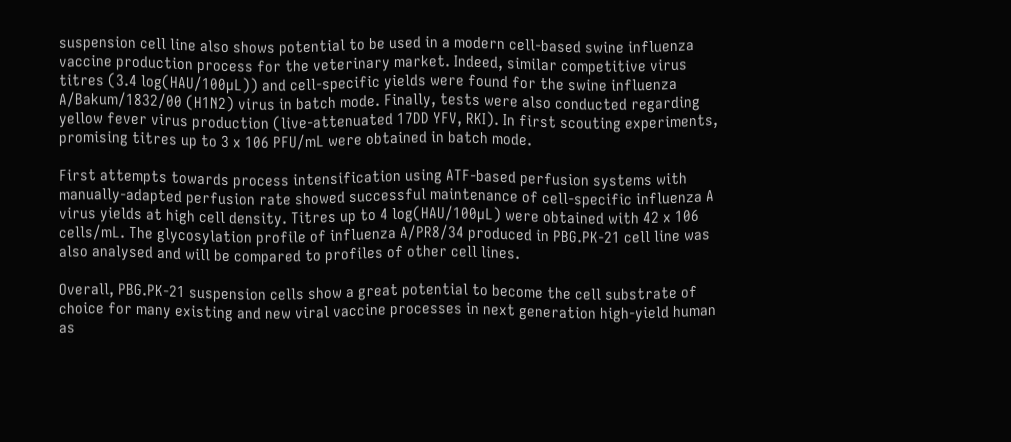suspension cell line also shows potential to be used in a modern cell-based swine influenza vaccine production process for the veterinary market. Indeed, similar competitive virus titres (3.4 log(HAU/100µL)) and cell-specific yields were found for the swine influenza A/Bakum/1832/00 (H1N2) virus in batch mode. Finally, tests were also conducted regarding yellow fever virus production (live-attenuated 17DD YFV, RKI). In first scouting experiments, promising titres up to 3 x 106 PFU/mL were obtained in batch mode.

First attempts towards process intensification using ATF-based perfusion systems with manually-adapted perfusion rate showed successful maintenance of cell-specific influenza A virus yields at high cell density. Titres up to 4 log(HAU/100µL) were obtained with 42 x 106 cells/mL. The glycosylation profile of influenza A/PR8/34 produced in PBG.PK-21 cell line was also analysed and will be compared to profiles of other cell lines.

Overall, PBG.PK-21 suspension cells show a great potential to become the cell substrate of choice for many existing and new viral vaccine processes in next generation high-yield human as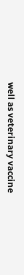well as veterinary vaccine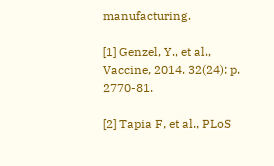manufacturing.

[1] Genzel, Y., et al., Vaccine, 2014. 32(24): p. 2770-81.

[2] Tapia F, et al., PLoS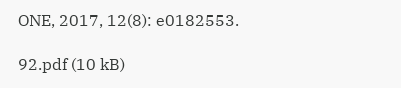ONE, 2017, 12(8): e0182553.

92.pdf (10 kB)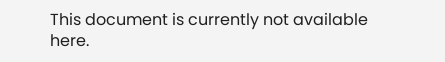This document is currently not available here.